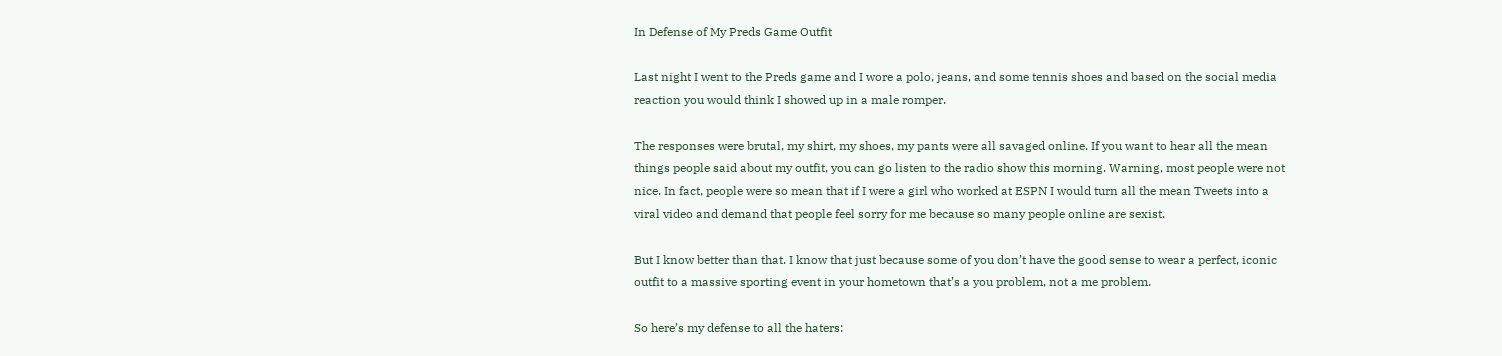In Defense of My Preds Game Outfit

Last night I went to the Preds game and I wore a polo, jeans, and some tennis shoes and based on the social media reaction you would think I showed up in a male romper.

The responses were brutal, my shirt, my shoes, my pants were all savaged online. If you want to hear all the mean things people said about my outfit, you can go listen to the radio show this morning. Warning, most people were not nice. In fact, people were so mean that if I were a girl who worked at ESPN I would turn all the mean Tweets into a viral video and demand that people feel sorry for me because so many people online are sexist.

But I know better than that. I know that just because some of you don’t have the good sense to wear a perfect, iconic outfit to a massive sporting event in your hometown that’s a you problem, not a me problem.

So here’s my defense to all the haters: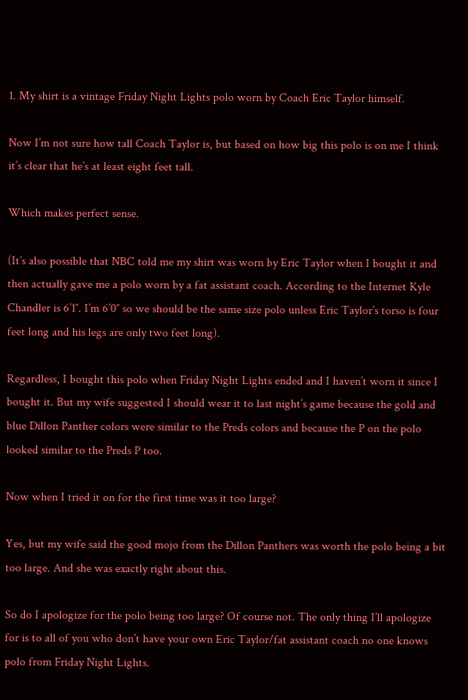1. My shirt is a vintage Friday Night Lights polo worn by Coach Eric Taylor himself.

Now I’m not sure how tall Coach Taylor is, but based on how big this polo is on me I think it’s clear that he’s at least eight feet tall.

Which makes perfect sense.

(It’s also possible that NBC told me my shirt was worn by Eric Taylor when I bought it and then actually gave me a polo worn by a fat assistant coach. According to the Internet Kyle Chandler is 6’1″. I’m 6’0″ so we should be the same size polo unless Eric Taylor’s torso is four feet long and his legs are only two feet long).

Regardless, I bought this polo when Friday Night Lights ended and I haven’t worn it since I bought it. But my wife suggested I should wear it to last night’s game because the gold and blue Dillon Panther colors were similar to the Preds colors and because the P on the polo looked similar to the Preds P too.

Now when I tried it on for the first time was it too large?

Yes, but my wife said the good mojo from the Dillon Panthers was worth the polo being a bit too large. And she was exactly right about this.

So do I apologize for the polo being too large? Of course not. The only thing I’ll apologize for is to all of you who don’t have your own Eric Taylor/fat assistant coach no one knows polo from Friday Night Lights.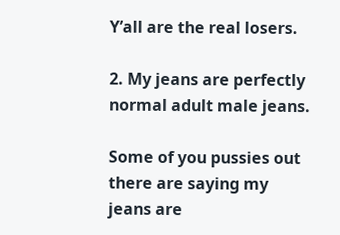Y’all are the real losers.

2. My jeans are perfectly normal adult male jeans.

Some of you pussies out there are saying my jeans are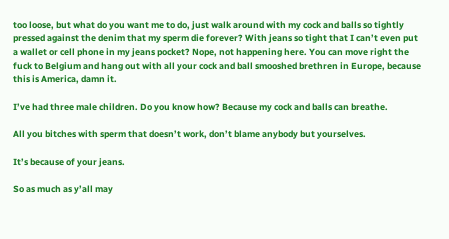too loose, but what do you want me to do, just walk around with my cock and balls so tightly pressed against the denim that my sperm die forever? With jeans so tight that I can’t even put a wallet or cell phone in my jeans pocket? Nope, not happening here. You can move right the fuck to Belgium and hang out with all your cock and ball smooshed brethren in Europe, because this is America, damn it.

I’ve had three male children. Do you know how? Because my cock and balls can breathe.

All you bitches with sperm that doesn’t work, don’t blame anybody but yourselves.

It’s because of your jeans.

So as much as y’all may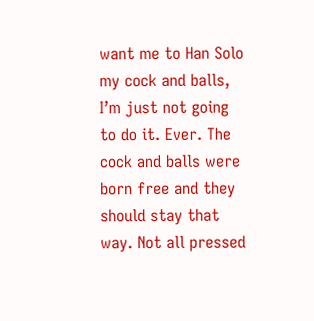want me to Han Solo my cock and balls, I’m just not going to do it. Ever. The cock and balls were born free and they should stay that way. Not all pressed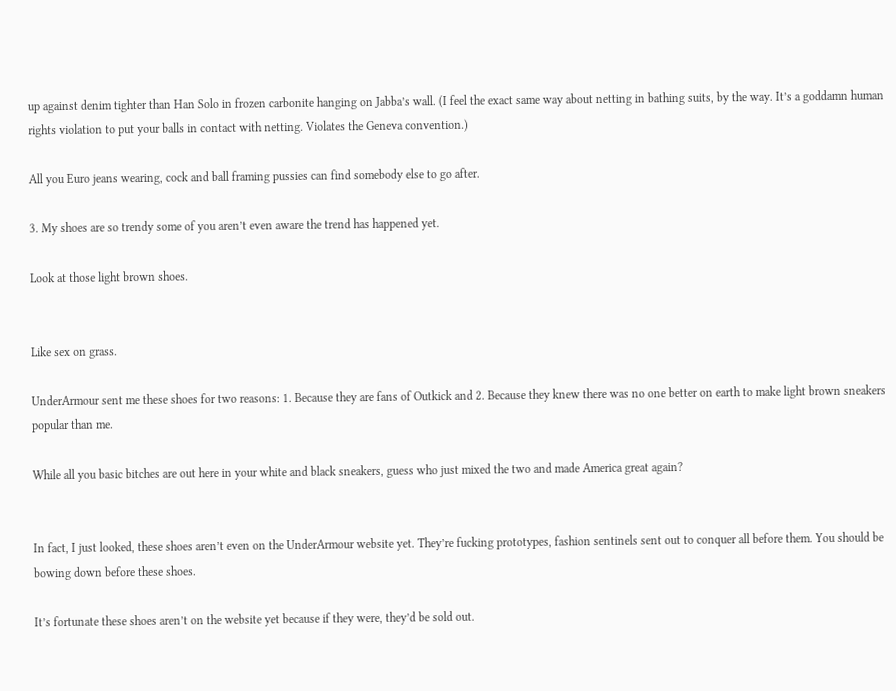up against denim tighter than Han Solo in frozen carbonite hanging on Jabba’s wall. (I feel the exact same way about netting in bathing suits, by the way. It’s a goddamn human rights violation to put your balls in contact with netting. Violates the Geneva convention.)

All you Euro jeans wearing, cock and ball framing pussies can find somebody else to go after.

3. My shoes are so trendy some of you aren’t even aware the trend has happened yet.

Look at those light brown shoes.


Like sex on grass.

UnderArmour sent me these shoes for two reasons: 1. Because they are fans of Outkick and 2. Because they knew there was no one better on earth to make light brown sneakers popular than me.

While all you basic bitches are out here in your white and black sneakers, guess who just mixed the two and made America great again?


In fact, I just looked, these shoes aren’t even on the UnderArmour website yet. They’re fucking prototypes, fashion sentinels sent out to conquer all before them. You should be bowing down before these shoes.

It’s fortunate these shoes aren’t on the website yet because if they were, they’d be sold out.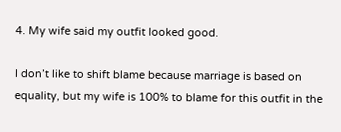4. My wife said my outfit looked good.

I don’t like to shift blame because marriage is based on equality, but my wife is 100% to blame for this outfit in the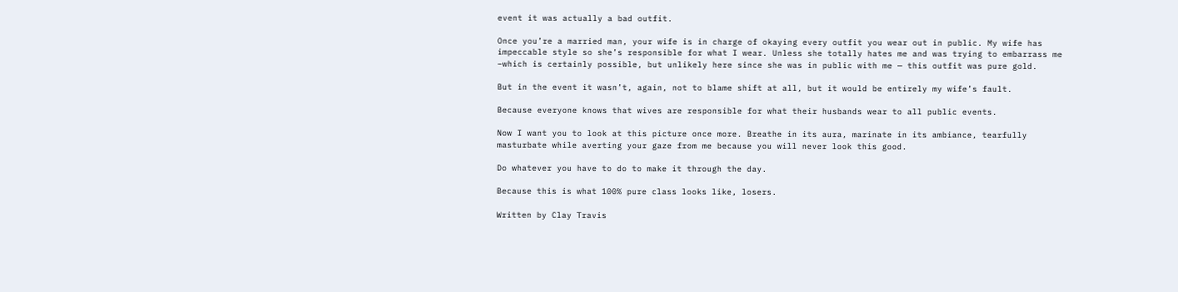event it was actually a bad outfit.

Once you’re a married man, your wife is in charge of okaying every outfit you wear out in public. My wife has impeccable style so she’s responsible for what I wear. Unless she totally hates me and was trying to embarrass me –which is certainly possible, but unlikely here since she was in public with me — this outfit was pure gold.

But in the event it wasn’t, again, not to blame shift at all, but it would be entirely my wife’s fault.

Because everyone knows that wives are responsible for what their husbands wear to all public events.

Now I want you to look at this picture once more. Breathe in its aura, marinate in its ambiance, tearfully masturbate while averting your gaze from me because you will never look this good.

Do whatever you have to do to make it through the day.

Because this is what 100% pure class looks like, losers.

Written by Clay Travis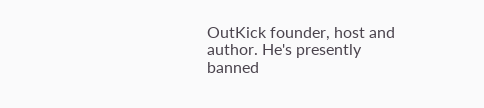OutKick founder, host and author. He's presently banned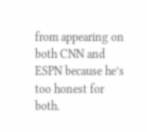from appearing on both CNN and ESPN because he’s too honest for both.